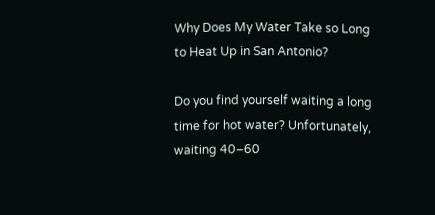Why Does My Water Take so Long to Heat Up in San Antonio?

Do you find yourself waiting a long time for hot water? Unfortunately, waiting 40–60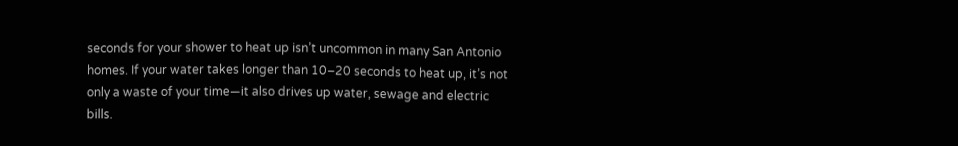seconds for your shower to heat up isn’t uncommon in many San Antonio homes. If your water takes longer than 10–20 seconds to heat up, it’s not only a waste of your time—it also drives up water, sewage and electric bills.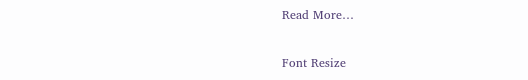Read More…

Font Resize